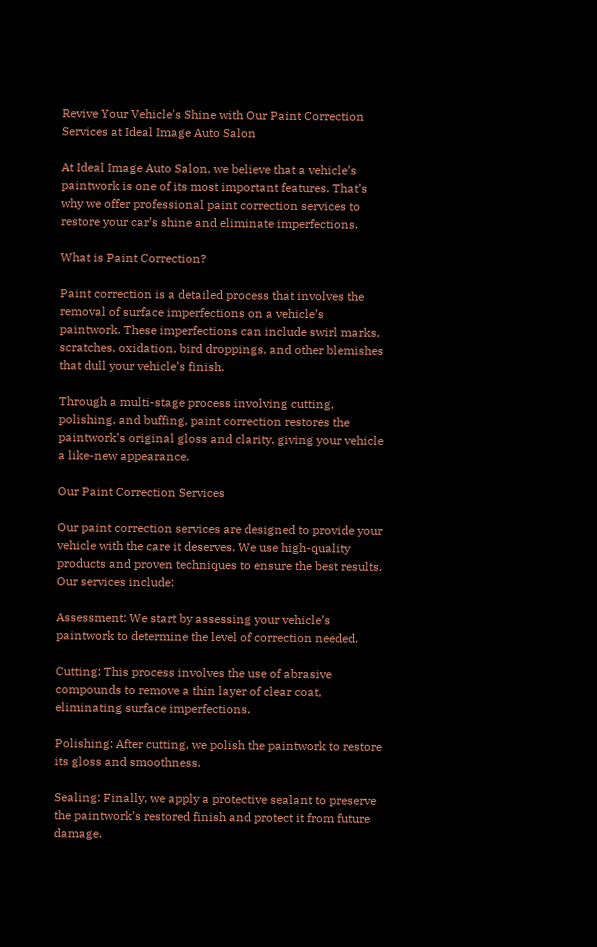Revive Your Vehicle's Shine with Our Paint Correction Services at Ideal Image Auto Salon

At Ideal Image Auto Salon, we believe that a vehicle’s paintwork is one of its most important features. That’s why we offer professional paint correction services to restore your car’s shine and eliminate imperfections.

What is Paint Correction?

Paint correction is a detailed process that involves the removal of surface imperfections on a vehicle’s paintwork. These imperfections can include swirl marks, scratches, oxidation, bird droppings, and other blemishes that dull your vehicle’s finish.

Through a multi-stage process involving cutting, polishing, and buffing, paint correction restores the paintwork’s original gloss and clarity, giving your vehicle a like-new appearance.

Our Paint Correction Services

Our paint correction services are designed to provide your vehicle with the care it deserves. We use high-quality products and proven techniques to ensure the best results. Our services include:

Assessment: We start by assessing your vehicle’s paintwork to determine the level of correction needed.

Cutting: This process involves the use of abrasive compounds to remove a thin layer of clear coat, eliminating surface imperfections.

Polishing: After cutting, we polish the paintwork to restore its gloss and smoothness.

Sealing: Finally, we apply a protective sealant to preserve the paintwork’s restored finish and protect it from future damage.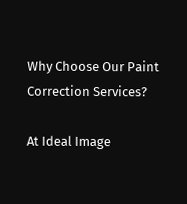Why Choose Our Paint Correction Services?

At Ideal Image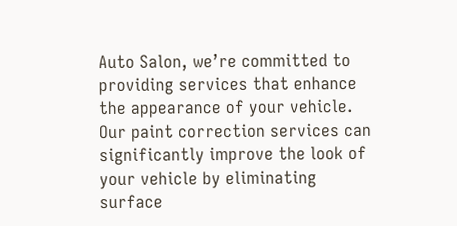Auto Salon, we’re committed to providing services that enhance the appearance of your vehicle. Our paint correction services can significantly improve the look of your vehicle by eliminating surface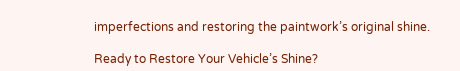imperfections and restoring the paintwork’s original shine.

Ready to Restore Your Vehicle’s Shine?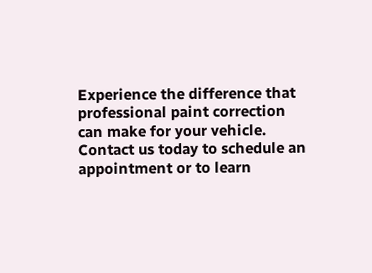Experience the difference that professional paint correction can make for your vehicle. Contact us today to schedule an appointment or to learn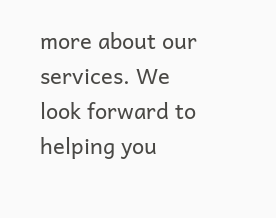more about our services. We look forward to helping you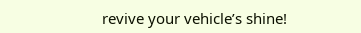revive your vehicle’s shine!